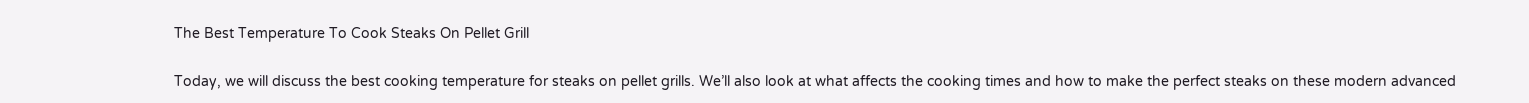The Best Temperature To Cook Steaks On Pellet Grill

Today, we will discuss the best cooking temperature for steaks on pellet grills. We’ll also look at what affects the cooking times and how to make the perfect steaks on these modern advanced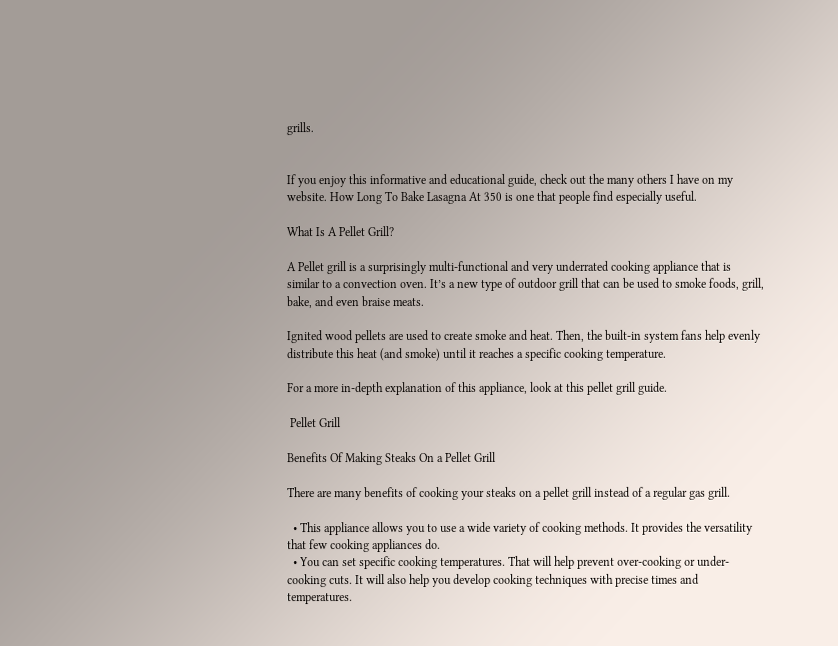grills.


If you enjoy this informative and educational guide, check out the many others I have on my website. How Long To Bake Lasagna At 350 is one that people find especially useful.

What Is A Pellet Grill?

A Pellet grill is a surprisingly multi-functional and very underrated cooking appliance that is similar to a convection oven. It’s a new type of outdoor grill that can be used to smoke foods, grill, bake, and even braise meats.

Ignited wood pellets are used to create smoke and heat. Then, the built-in system fans help evenly distribute this heat (and smoke) until it reaches a specific cooking temperature.

For a more in-depth explanation of this appliance, look at this pellet grill guide.

 Pellet Grill

Benefits Of Making Steaks On a Pellet Grill

There are many benefits of cooking your steaks on a pellet grill instead of a regular gas grill.

  • This appliance allows you to use a wide variety of cooking methods. It provides the versatility that few cooking appliances do.
  • You can set specific cooking temperatures. That will help prevent over-cooking or under-cooking cuts. It will also help you develop cooking techniques with precise times and temperatures.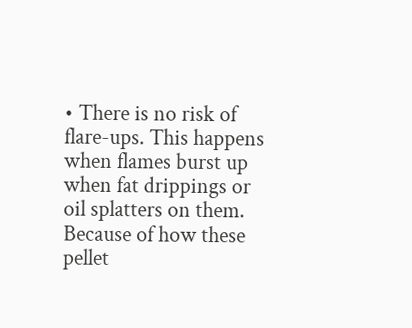• There is no risk of flare-ups. This happens when flames burst up when fat drippings or oil splatters on them. Because of how these pellet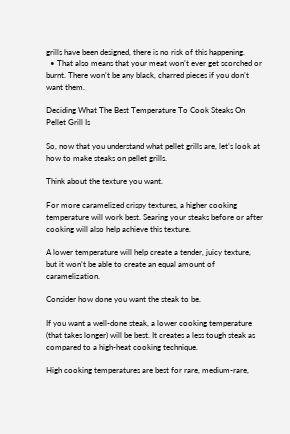grills have been designed, there is no risk of this happening.
  • That also means that your meat won’t ever get scorched or burnt. There won’t be any black, charred pieces if you don’t want them.

Deciding What The Best Temperature To Cook Steaks On Pellet Grill Is

So, now that you understand what pellet grills are, let’s look at how to make steaks on pellet grills.

Think about the texture you want.

For more caramelized crispy textures, a higher cooking temperature will work best. Searing your steaks before or after cooking will also help achieve this texture.

A lower temperature will help create a tender, juicy texture, but it won’t be able to create an equal amount of caramelization.

Consider how done you want the steak to be.

If you want a well-done steak, a lower cooking temperature (that takes longer) will be best. It creates a less tough steak as compared to a high-heat cooking technique.

High cooking temperatures are best for rare, medium-rare,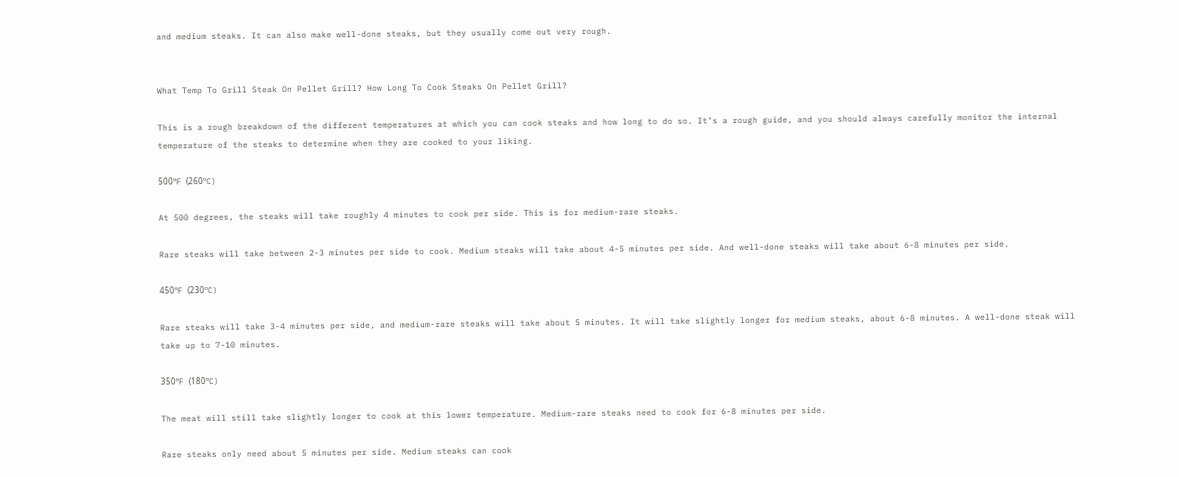and medium steaks. It can also make well-done steaks, but they usually come out very rough.


What Temp To Grill Steak On Pellet Grill? How Long To Cook Steaks On Pellet Grill?

This is a rough breakdown of the different temperatures at which you can cook steaks and how long to do so. It’s a rough guide, and you should always carefully monitor the internal temperature of the steaks to determine when they are cooked to your liking.

500ºF (260ºC)

At 500 degrees, the steaks will take roughly 4 minutes to cook per side. This is for medium-rare steaks.

Rare steaks will take between 2-3 minutes per side to cook. Medium steaks will take about 4-5 minutes per side. And well-done steaks will take about 6-8 minutes per side.

450ºF (230ºC)

Rare steaks will take 3-4 minutes per side, and medium-rare steaks will take about 5 minutes. It will take slightly longer for medium steaks, about 6-8 minutes. A well-done steak will take up to 7-10 minutes.

350ºF (180ºC)

The meat will still take slightly longer to cook at this lower temperature. Medium-rare steaks need to cook for 6-8 minutes per side.

Rare steaks only need about 5 minutes per side. Medium steaks can cook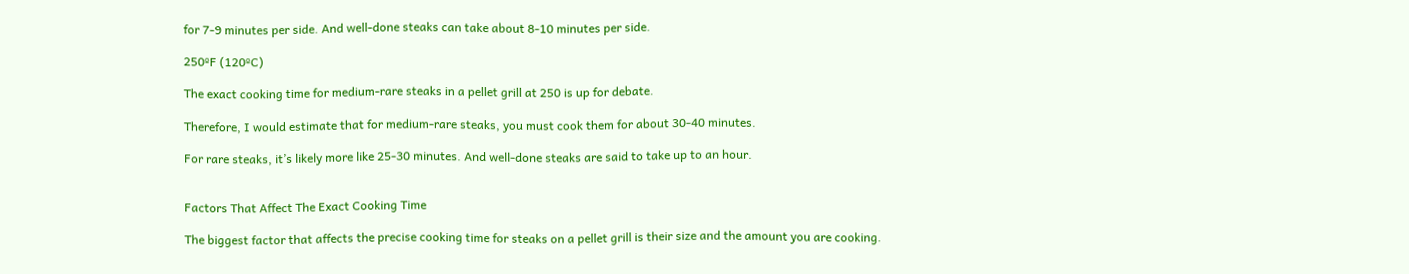for 7-9 minutes per side. And well-done steaks can take about 8-10 minutes per side.

250ºF (120ºC)

The exact cooking time for medium-rare steaks in a pellet grill at 250 is up for debate.

Therefore, I would estimate that for medium-rare steaks, you must cook them for about 30-40 minutes.

For rare steaks, it’s likely more like 25-30 minutes. And well-done steaks are said to take up to an hour.


Factors That Affect The Exact Cooking Time

The biggest factor that affects the precise cooking time for steaks on a pellet grill is their size and the amount you are cooking.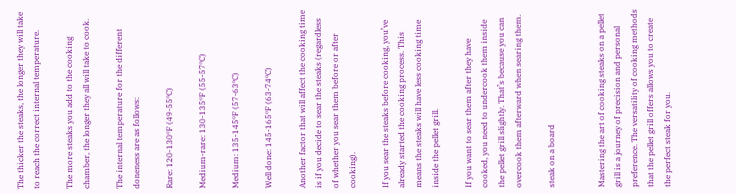The thicker the steaks, the longer they will take to reach the correct internal temperature.

The more steaks you add to the cooking chamber, the longer they all will take to cook.

The internal temperature for the different doneness are as follows:

Rare: 120-130ºF (49-55ºC)

Medium-rare: 130-135ºF (55-57ºC)

Medium: 135-145ºF (57-63ºC)

Well done: 145-165ºF (63-74ºC)

Another factor that will affect the cooking time is if you decide to sear the steaks (regardless of whether you sear them before or after cooking).

If you sear the steaks before cooking, you’ve already started the cooking process. This means the steaks will have less cooking time inside the pellet grill.

If you want to sear them after they have cooked, you need to undercook them inside the pellet grill slightly. That’s because you can overcook them afterward when searing them.

steak on a board


Mastering the art of cooking steaks on a pellet grill is a journey of precision and personal preference. The versatility of cooking methods that the pellet grill offers allows you to create the perfect steak for you.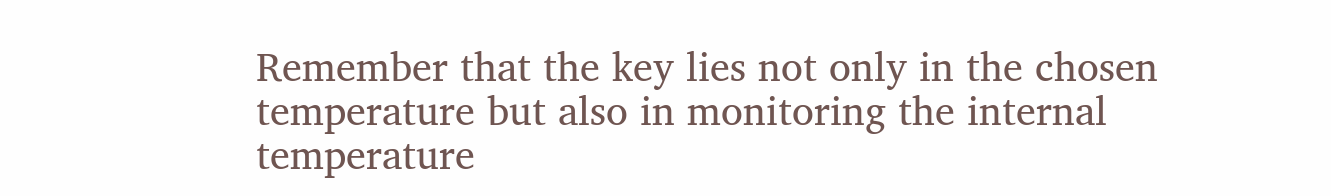Remember that the key lies not only in the chosen temperature but also in monitoring the internal temperature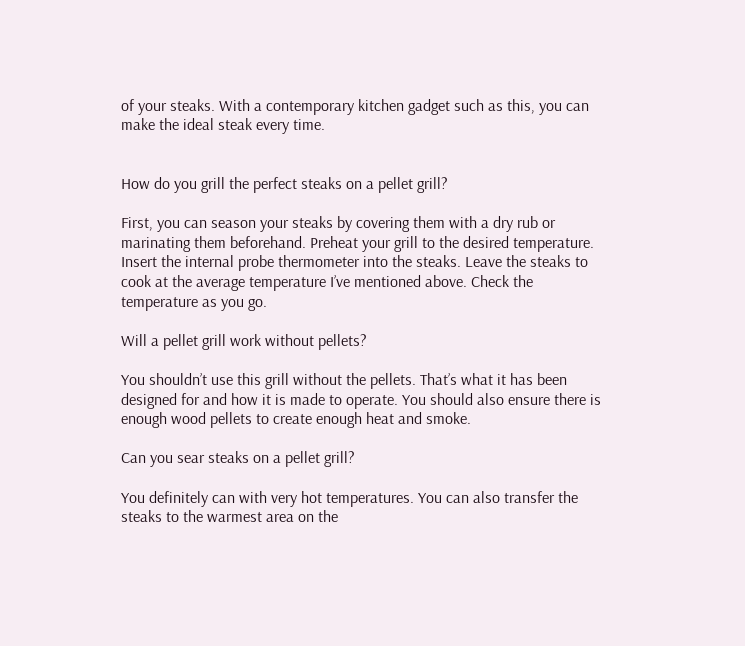of your steaks. With a contemporary kitchen gadget such as this, you can make the ideal steak every time.


How do you grill the perfect steaks on a pellet grill?

First, you can season your steaks by covering them with a dry rub or marinating them beforehand. Preheat your grill to the desired temperature. Insert the internal probe thermometer into the steaks. Leave the steaks to cook at the average temperature I’ve mentioned above. Check the temperature as you go.

Will a pellet grill work without pellets?

You shouldn’t use this grill without the pellets. That’s what it has been designed for and how it is made to operate. You should also ensure there is enough wood pellets to create enough heat and smoke.

Can you sear steaks on a pellet grill?

You definitely can with very hot temperatures. You can also transfer the steaks to the warmest area on the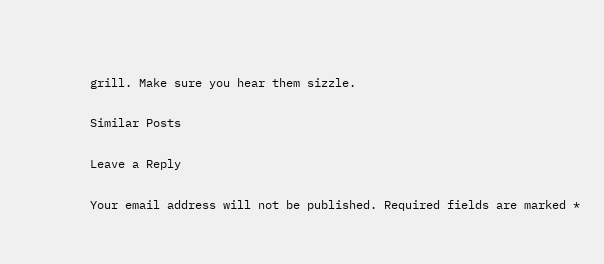grill. Make sure you hear them sizzle.

Similar Posts

Leave a Reply

Your email address will not be published. Required fields are marked *